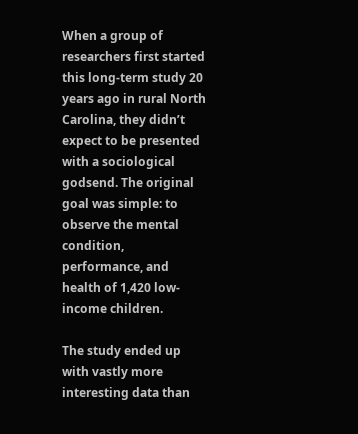When a group of researchers first started this long-term study 20 years ago in rural North Carolina, they didn’t expect to be presented with a sociological godsend. The original goal was simple: to observe the mental condition, performance, and health of 1,420 low-income children.

The study ended up with vastly more interesting data than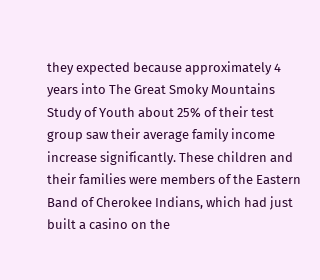they expected because approximately 4 years into The Great Smoky Mountains Study of Youth about 25% of their test group saw their average family income increase significantly. These children and their families were members of the Eastern Band of Cherokee Indians, which had just built a casino on the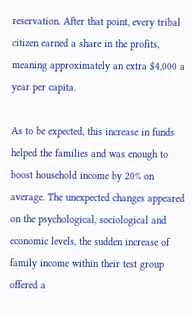reservation. After that point, every tribal citizen earned a share in the profits, meaning approximately an extra $4,000 a year per capita.

As to be expected, this increase in funds helped the families and was enough to boost household income by 20% on average. The unexpected changes appeared on the psychological, sociological and economic levels, the sudden increase of family income within their test group offered a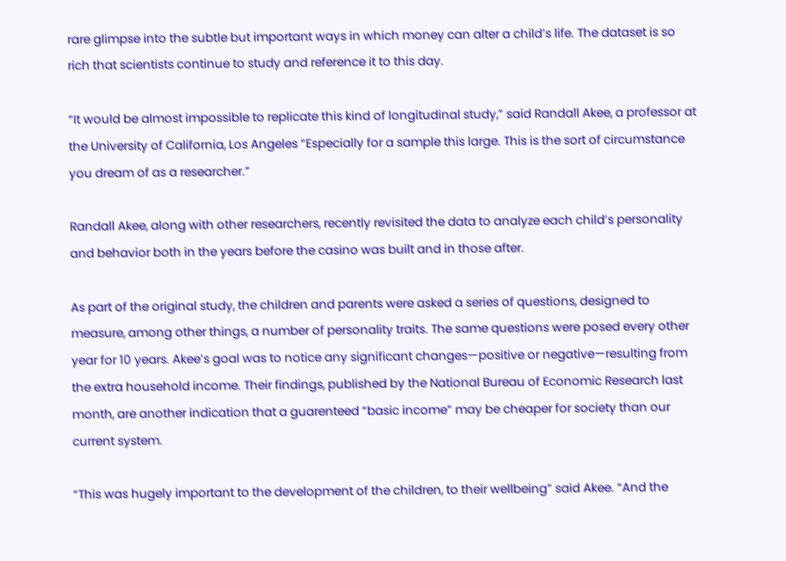rare glimpse into the subtle but important ways in which money can alter a child’s life. The dataset is so rich that scientists continue to study and reference it to this day.

“It would be almost impossible to replicate this kind of longitudinal study,” said Randall Akee, a professor at the University of California, Los Angeles “Especially for a sample this large. This is the sort of circumstance you dream of as a researcher.”

Randall Akee, along with other researchers, recently revisited the data to analyze each child’s personality and behavior both in the years before the casino was built and in those after.

As part of the original study, the children and parents were asked a series of questions, designed to measure, among other things, a number of personality traits. The same questions were posed every other year for 10 years. Akee’s goal was to notice any significant changes—positive or negative—resulting from the extra household income. Their findings, published by the National Bureau of Economic Research last month, are another indication that a guarenteed “basic income” may be cheaper for society than our current system.

“This was hugely important to the development of the children, to their wellbeing” said Akee. “And the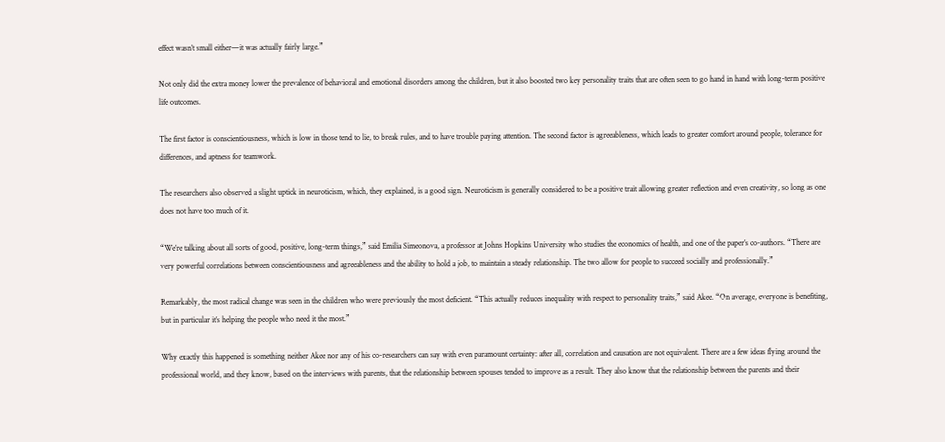effect wasn’t small either—it was actually fairly large.”

Not only did the extra money lower the prevalence of behavioral and emotional disorders among the children, but it also boosted two key personality traits that are often seen to go hand in hand with long-term positive life outcomes.

The first factor is conscientiousness, which is low in those tend to lie, to break rules, and to have trouble paying attention. The second factor is agreeableness, which leads to greater comfort around people, tolerance for differences, and aptness for teamwork.

The researchers also observed a slight uptick in neuroticism, which, they explained, is a good sign. Neuroticism is generally considered to be a positive trait allowing greater reflection and even creativity, so long as one does not have too much of it.

“We’re talking about all sorts of good, positive, long-term things,” said Emilia Simeonova, a professor at Johns Hopkins University who studies the economics of health, and one of the paper’s co-authors. “There are very powerful correlations between conscientiousness and agreeableness and the ability to hold a job, to maintain a steady relationship. The two allow for people to succeed socially and professionally.”

Remarkably, the most radical change was seen in the children who were previously the most deficient. “This actually reduces inequality with respect to personality traits,” said Akee. “On average, everyone is benefiting, but in particular it’s helping the people who need it the most.”

Why exactly this happened is something neither Akee nor any of his co-researchers can say with even paramount certainty: after all, correlation and causation are not equivalent. There are a few ideas flying around the professional world, and they know, based on the interviews with parents, that the relationship between spouses tended to improve as a result. They also know that the relationship between the parents and their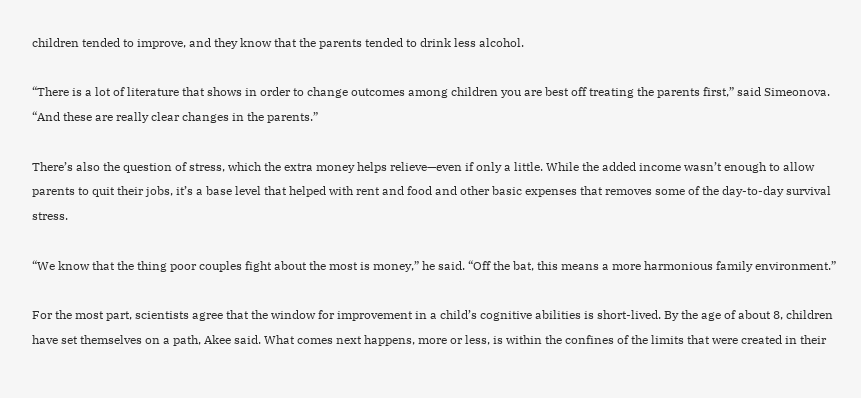children tended to improve, and they know that the parents tended to drink less alcohol.

“There is a lot of literature that shows in order to change outcomes among children you are best off treating the parents first,” said Simeonova. “And these are really clear changes in the parents.”

There’s also the question of stress, which the extra money helps relieve—even if only a little. While the added income wasn’t enough to allow parents to quit their jobs, it’s a base level that helped with rent and food and other basic expenses that removes some of the day-to-day survival stress.

“We know that the thing poor couples fight about the most is money,” he said. “Off the bat, this means a more harmonious family environment.”

For the most part, scientists agree that the window for improvement in a child’s cognitive abilities is short-lived. By the age of about 8, children have set themselves on a path, Akee said. What comes next happens, more or less, is within the confines of the limits that were created in their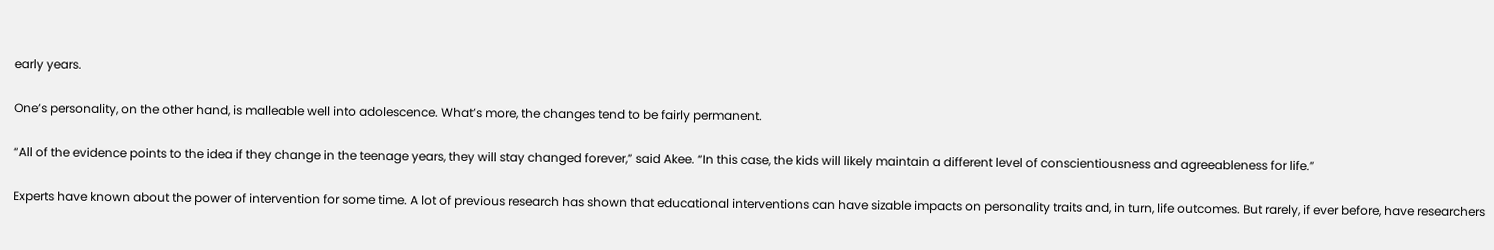early years.

One’s personality, on the other hand, is malleable well into adolescence. What’s more, the changes tend to be fairly permanent.

“All of the evidence points to the idea if they change in the teenage years, they will stay changed forever,” said Akee. “In this case, the kids will likely maintain a different level of conscientiousness and agreeableness for life.”

Experts have known about the power of intervention for some time. A lot of previous research has shown that educational interventions can have sizable impacts on personality traits and, in turn, life outcomes. But rarely, if ever before, have researchers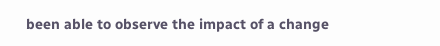been able to observe the impact of a change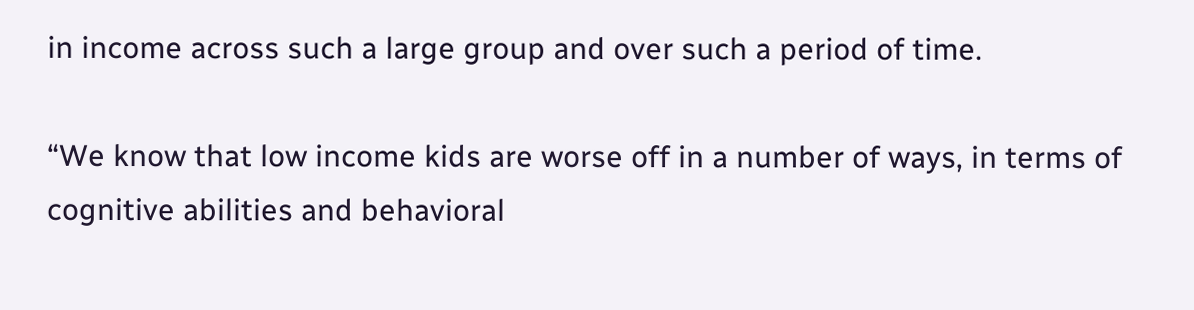in income across such a large group and over such a period of time.

“We know that low income kids are worse off in a number of ways, in terms of cognitive abilities and behavioral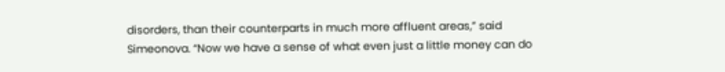disorders, than their counterparts in much more affluent areas,” said Simeonova. “Now we have a sense of what even just a little money can do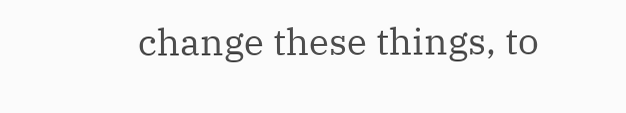change these things, to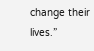change their lives.”